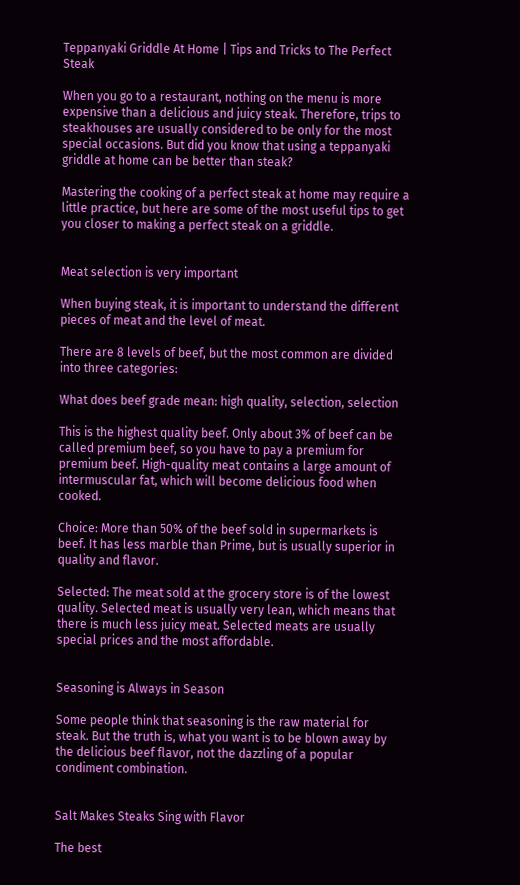Teppanyaki Griddle At Home | Tips and Tricks to The Perfect Steak

When you go to a restaurant, nothing on the menu is more expensive than a delicious and juicy steak. Therefore, trips to steakhouses are usually considered to be only for the most special occasions. But did you know that using a teppanyaki griddle at home can be better than steak?

Mastering the cooking of a perfect steak at home may require a little practice, but here are some of the most useful tips to get you closer to making a perfect steak on a griddle.


Meat selection is very important

When buying steak, it is important to understand the different pieces of meat and the level of meat.

There are 8 levels of beef, but the most common are divided into three categories:

What does beef grade mean: high quality, selection, selection

This is the highest quality beef. Only about 3% of beef can be called premium beef, so you have to pay a premium for premium beef. High-quality meat contains a large amount of intermuscular fat, which will become delicious food when cooked.

Choice: More than 50% of the beef sold in supermarkets is beef. It has less marble than Prime, but is usually superior in quality and flavor.

Selected: The meat sold at the grocery store is of the lowest quality. Selected meat is usually very lean, which means that there is much less juicy meat. Selected meats are usually special prices and the most affordable.


Seasoning is Always in Season

Some people think that seasoning is the raw material for steak. But the truth is, what you want is to be blown away by the delicious beef flavor, not the dazzling of a popular condiment combination.


Salt Makes Steaks Sing with Flavor

The best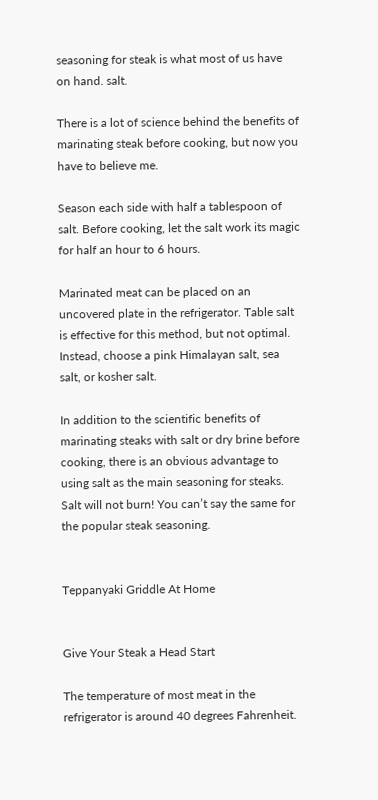seasoning for steak is what most of us have on hand. salt.

There is a lot of science behind the benefits of marinating steak before cooking, but now you have to believe me.

Season each side with half a tablespoon of salt. Before cooking, let the salt work its magic for half an hour to 6 hours.

Marinated meat can be placed on an uncovered plate in the refrigerator. Table salt is effective for this method, but not optimal. Instead, choose a pink Himalayan salt, sea salt, or kosher salt.

In addition to the scientific benefits of marinating steaks with salt or dry brine before cooking, there is an obvious advantage to using salt as the main seasoning for steaks. Salt will not burn! You can’t say the same for the popular steak seasoning.


Teppanyaki Griddle At Home


Give Your Steak a Head Start

The temperature of most meat in the refrigerator is around 40 degrees Fahrenheit.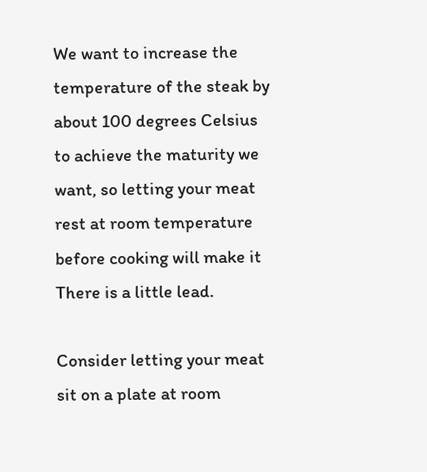We want to increase the temperature of the steak by about 100 degrees Celsius to achieve the maturity we want, so letting your meat rest at room temperature before cooking will make it There is a little lead.

Consider letting your meat sit on a plate at room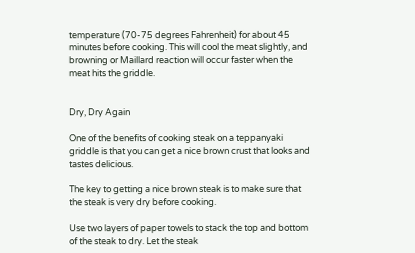temperature (70-75 degrees Fahrenheit) for about 45 minutes before cooking. This will cool the meat slightly, and browning or Maillard reaction will occur faster when the meat hits the griddle.


Dry, Dry Again

One of the benefits of cooking steak on a teppanyaki griddle is that you can get a nice brown crust that looks and tastes delicious.

The key to getting a nice brown steak is to make sure that the steak is very dry before cooking.

Use two layers of paper towels to stack the top and bottom of the steak to dry. Let the steak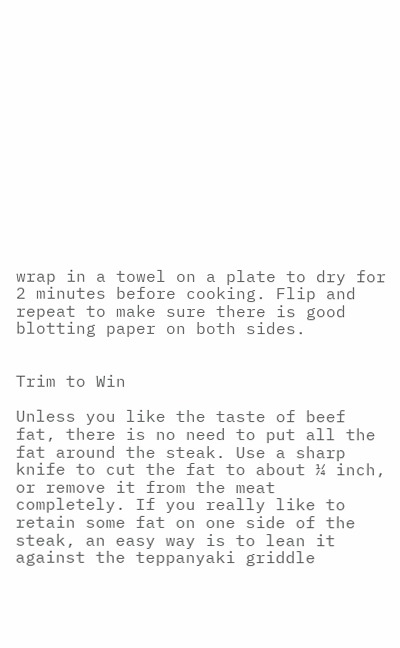wrap in a towel on a plate to dry for 2 minutes before cooking. Flip and repeat to make sure there is good blotting paper on both sides.


Trim to Win

Unless you like the taste of beef fat, there is no need to put all the fat around the steak. Use a sharp knife to cut the fat to about ¼ inch, or remove it from the meat completely. If you really like to retain some fat on one side of the steak, an easy way is to lean it against the teppanyaki griddle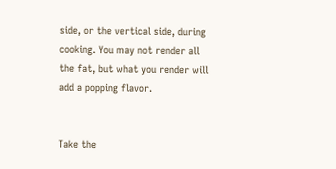side, or the vertical side, during cooking. You may not render all the fat, but what you render will add a popping flavor.


Take the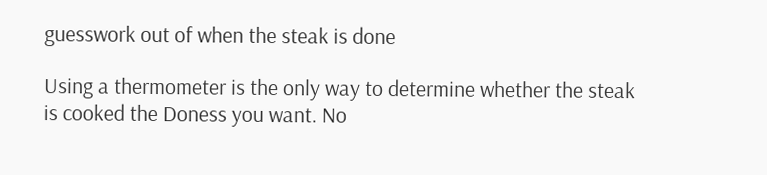guesswork out of when the steak is done

Using a thermometer is the only way to determine whether the steak is cooked the Doness you want. No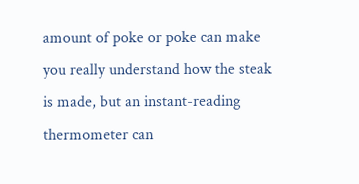amount of poke or poke can make you really understand how the steak is made, but an instant-reading thermometer can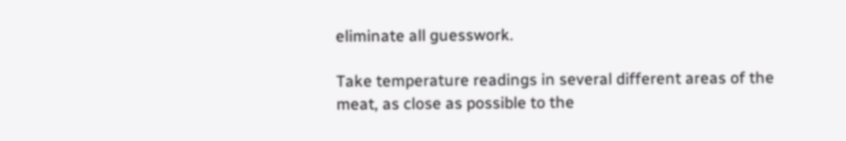eliminate all guesswork.

Take temperature readings in several different areas of the meat, as close as possible to the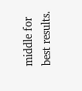middle for best results.